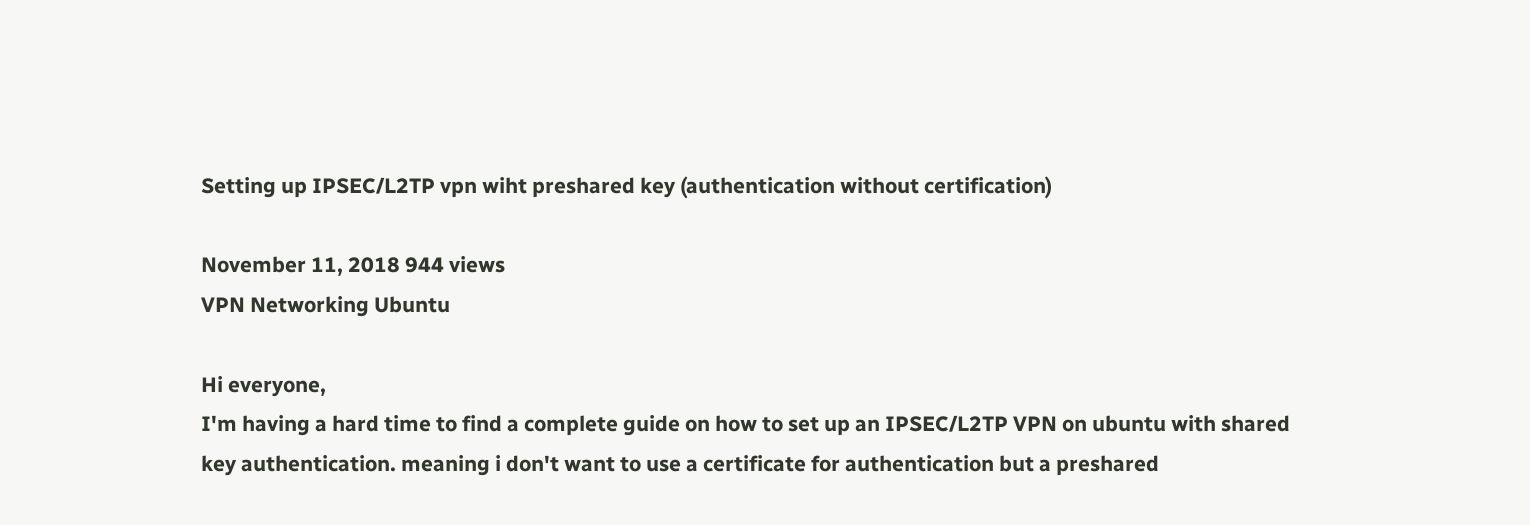Setting up IPSEC/L2TP vpn wiht preshared key (authentication without certification)

November 11, 2018 944 views
VPN Networking Ubuntu

Hi everyone,
I'm having a hard time to find a complete guide on how to set up an IPSEC/L2TP VPN on ubuntu with shared key authentication. meaning i don't want to use a certificate for authentication but a preshared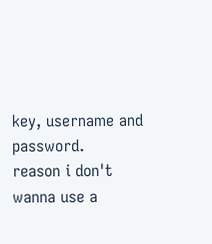key, username and password.
reason i don't wanna use a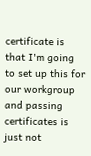certificate is that I'm going to set up this for our workgroup and passing certificates is just not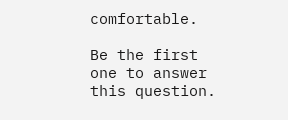comfortable.

Be the first one to answer this question.